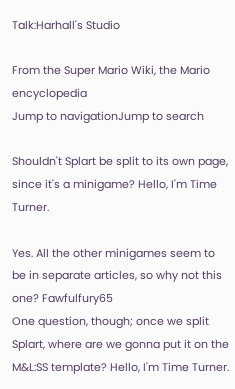Talk:Harhall's Studio

From the Super Mario Wiki, the Mario encyclopedia
Jump to navigationJump to search

Shouldn't Splart be split to its own page, since it's a minigame? Hello, I'm Time Turner.

Yes. All the other minigames seem to be in separate articles, so why not this one? Fawfulfury65
One question, though; once we split Splart, where are we gonna put it on the M&L:SS template? Hello, I'm Time Turner.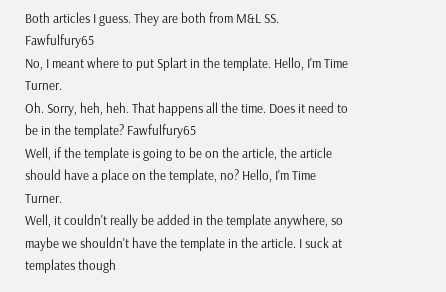Both articles I guess. They are both from M&L SS. Fawfulfury65
No, I meant where to put Splart in the template. Hello, I'm Time Turner.
Oh. Sorry, heh, heh. That happens all the time. Does it need to be in the template? Fawfulfury65
Well, if the template is going to be on the article, the article should have a place on the template, no? Hello, I'm Time Turner.
Well, it couldn't really be added in the template anywhere, so maybe we shouldn't have the template in the article. I suck at templates though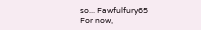so... Fawfulfury65
For now,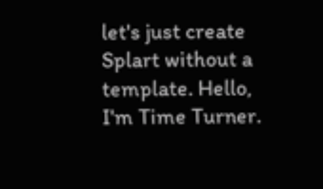let's just create Splart without a template. Hello, I'm Time Turner.